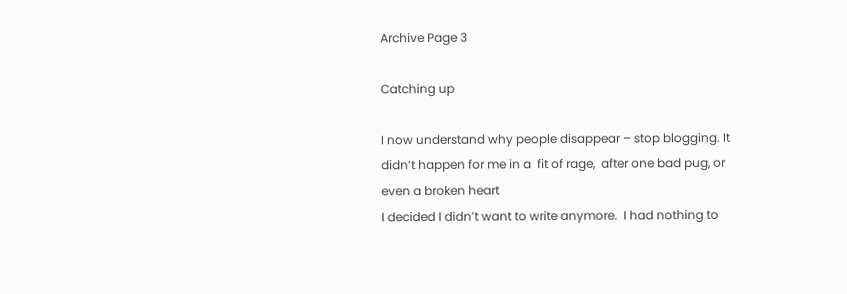Archive Page 3

Catching up

I now understand why people disappear – stop blogging. It didn’t happen for me in a  fit of rage,  after one bad pug, or even a broken heart
I decided I didn’t want to write anymore.  I had nothing to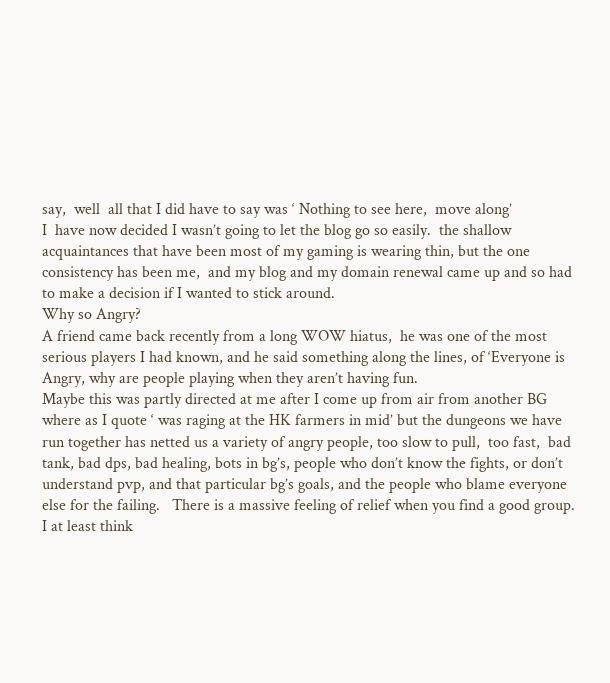say,  well  all that I did have to say was ‘ Nothing to see here,  move along’
I  have now decided I wasn’t going to let the blog go so easily.  the shallow acquaintances that have been most of my gaming is wearing thin, but the one consistency has been me,  and my blog and my domain renewal came up and so had to make a decision if I wanted to stick around.
Why so Angry?
A friend came back recently from a long WOW hiatus,  he was one of the most serious players I had known, and he said something along the lines, of ‘Everyone is Angry, why are people playing when they aren’t having fun.
Maybe this was partly directed at me after I come up from air from another BG where as I quote ‘ was raging at the HK farmers in mid’ but the dungeons we have run together has netted us a variety of angry people, too slow to pull,  too fast,  bad tank, bad dps, bad healing, bots in bg’s, people who don’t know the fights, or don’t understand pvp, and that particular bg’s goals, and the people who blame everyone else for the failing.   There is a massive feeling of relief when you find a good group.
I at least think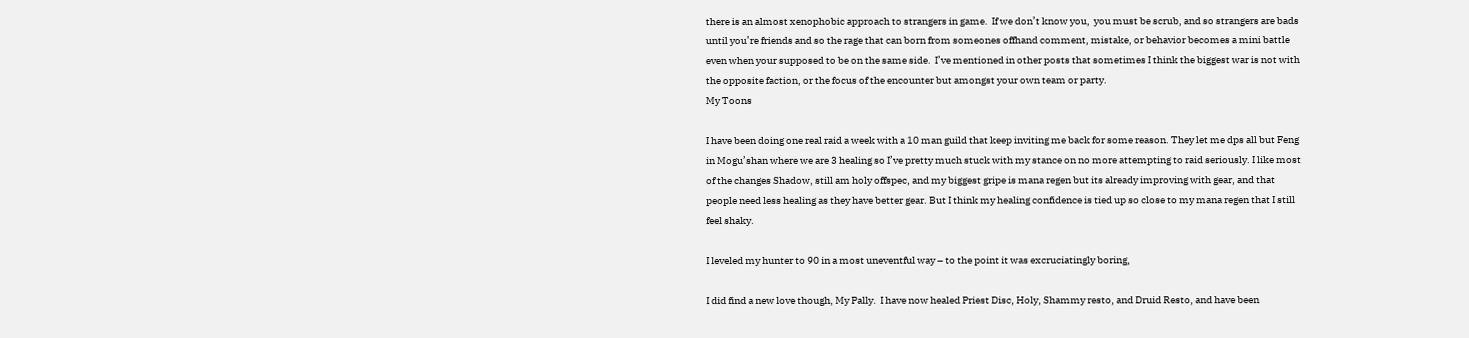there is an almost xenophobic approach to strangers in game.  If we don’t know you,  you must be scrub, and so strangers are bads until you’re friends and so the rage that can born from someones offhand comment, mistake, or behavior becomes a mini battle even when your supposed to be on the same side.  I’ve mentioned in other posts that sometimes I think the biggest war is not with the opposite faction, or the focus of the encounter but amongst your own team or party.
My Toons

I have been doing one real raid a week with a 10 man guild that keep inviting me back for some reason. They let me dps all but Feng in Mogu’shan where we are 3 healing so I’ve pretty much stuck with my stance on no more attempting to raid seriously. I like most of the changes Shadow, still am holy offspec, and my biggest gripe is mana regen but its already improving with gear, and that people need less healing as they have better gear. But I think my healing confidence is tied up so close to my mana regen that I still feel shaky.

I leveled my hunter to 90 in a most uneventful way – to the point it was excruciatingly boring,

I did find a new love though, My Pally.  I have now healed Priest Disc, Holy, Shammy resto, and Druid Resto, and have been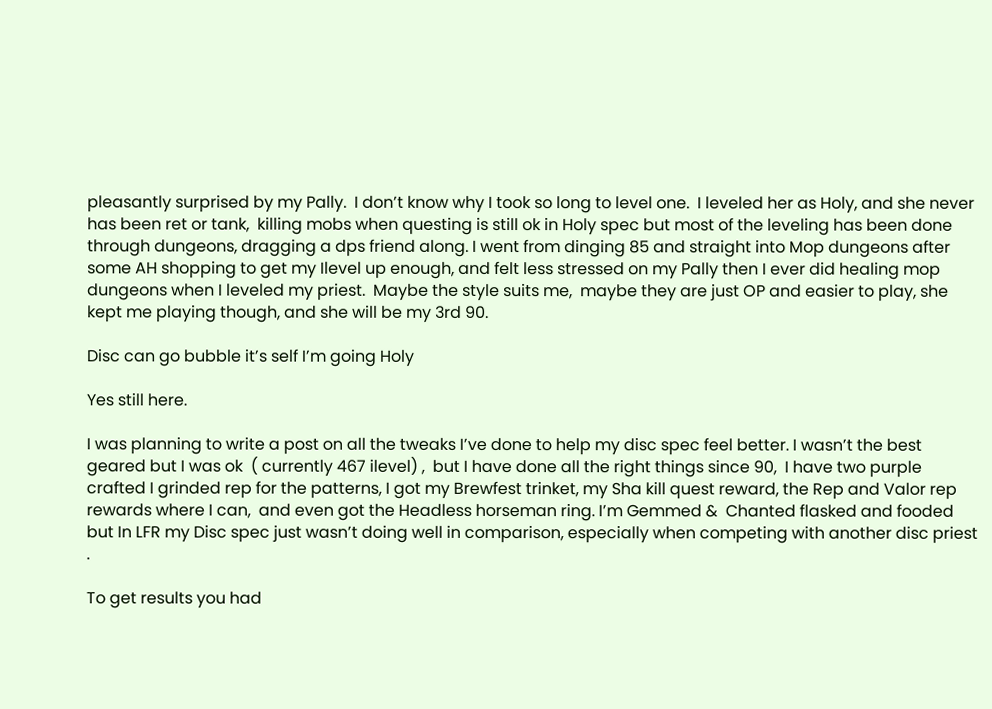pleasantly surprised by my Pally.  I don’t know why I took so long to level one.  I leveled her as Holy, and she never has been ret or tank,  killing mobs when questing is still ok in Holy spec but most of the leveling has been done through dungeons, dragging a dps friend along. I went from dinging 85 and straight into Mop dungeons after some AH shopping to get my Ilevel up enough, and felt less stressed on my Pally then I ever did healing mop dungeons when I leveled my priest.  Maybe the style suits me,  maybe they are just OP and easier to play, she kept me playing though, and she will be my 3rd 90.

Disc can go bubble it’s self I’m going Holy

Yes still here.

I was planning to write a post on all the tweaks I’ve done to help my disc spec feel better. I wasn’t the best geared but I was ok  ( currently 467 ilevel) ,  but I have done all the right things since 90,  I have two purple crafted I grinded rep for the patterns, I got my Brewfest trinket, my Sha kill quest reward, the Rep and Valor rep rewards where I can,  and even got the Headless horseman ring. I’m Gemmed &  Chanted flasked and fooded but In LFR my Disc spec just wasn’t doing well in comparison, especially when competing with another disc priest .

To get results you had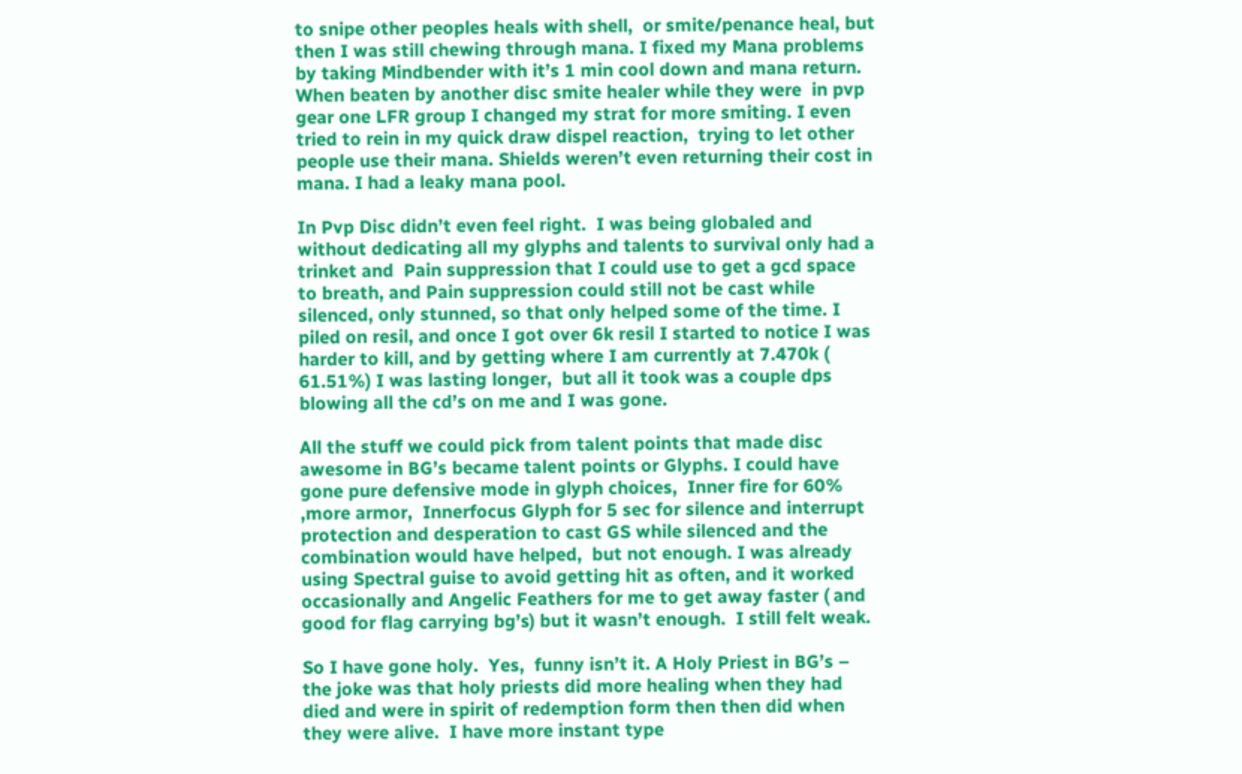to snipe other peoples heals with shell,  or smite/penance heal, but then I was still chewing through mana. I fixed my Mana problems by taking Mindbender with it’s 1 min cool down and mana return.  When beaten by another disc smite healer while they were  in pvp gear one LFR group I changed my strat for more smiting. I even tried to rein in my quick draw dispel reaction,  trying to let other people use their mana. Shields weren’t even returning their cost in mana. I had a leaky mana pool.

In Pvp Disc didn’t even feel right.  I was being globaled and without dedicating all my glyphs and talents to survival only had a trinket and  Pain suppression that I could use to get a gcd space to breath, and Pain suppression could still not be cast while silenced, only stunned, so that only helped some of the time. I piled on resil, and once I got over 6k resil I started to notice I was harder to kill, and by getting where I am currently at 7.470k ( 61.51%) I was lasting longer,  but all it took was a couple dps blowing all the cd’s on me and I was gone.

All the stuff we could pick from talent points that made disc awesome in BG’s became talent points or Glyphs. I could have gone pure defensive mode in glyph choices,  Inner fire for 60% ,more armor,  Innerfocus Glyph for 5 sec for silence and interrupt protection and desperation to cast GS while silenced and the combination would have helped,  but not enough. I was already using Spectral guise to avoid getting hit as often, and it worked occasionally and Angelic Feathers for me to get away faster ( and good for flag carrying bg’s) but it wasn’t enough.  I still felt weak.

So I have gone holy.  Yes,  funny isn’t it. A Holy Priest in BG’s – the joke was that holy priests did more healing when they had died and were in spirit of redemption form then then did when they were alive.  I have more instant type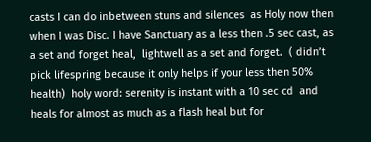casts I can do inbetween stuns and silences  as Holy now then when I was Disc. I have Sanctuary as a less then .5 sec cast, as a set and forget heal,  lightwell as a set and forget.  ( didn’t pick lifespring because it only helps if your less then 50% health)  holy word: serenity is instant with a 10 sec cd  and heals for almost as much as a flash heal but for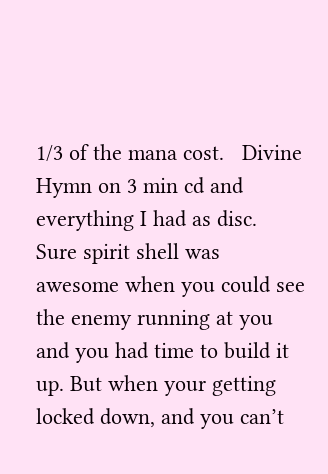1/3 of the mana cost.   Divine Hymn on 3 min cd and everything I had as disc.    Sure spirit shell was awesome when you could see the enemy running at you and you had time to build it up. But when your getting locked down, and you can’t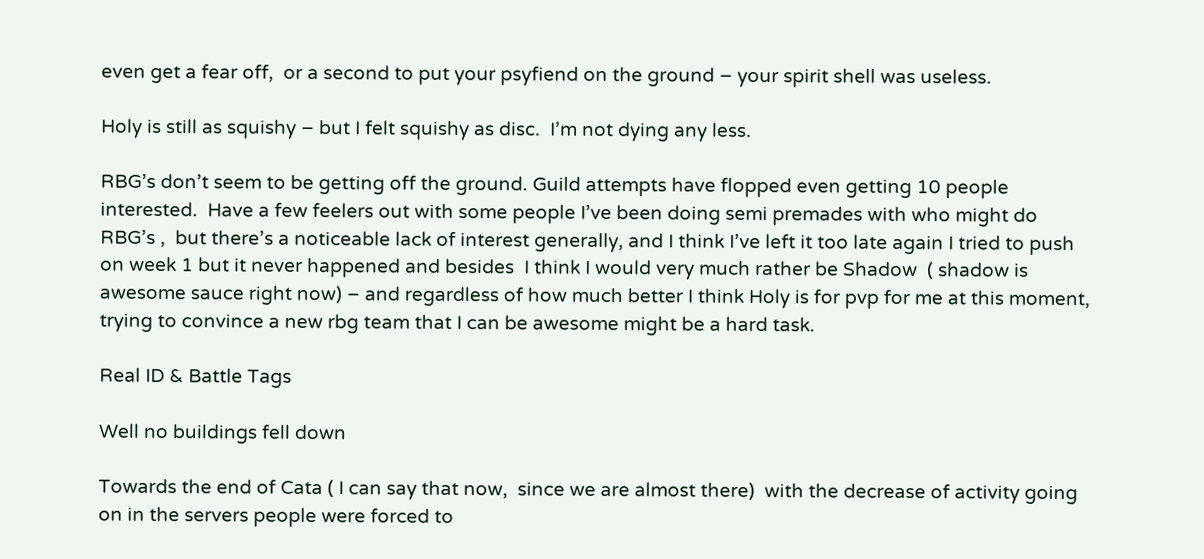even get a fear off,  or a second to put your psyfiend on the ground – your spirit shell was useless.

Holy is still as squishy – but I felt squishy as disc.  I’m not dying any less.

RBG’s don’t seem to be getting off the ground. Guild attempts have flopped even getting 10 people interested.  Have a few feelers out with some people I’ve been doing semi premades with who might do RBG’s ,  but there’s a noticeable lack of interest generally, and I think I’ve left it too late again I tried to push on week 1 but it never happened and besides  I think I would very much rather be Shadow  ( shadow is awesome sauce right now) – and regardless of how much better I think Holy is for pvp for me at this moment,  trying to convince a new rbg team that I can be awesome might be a hard task.

Real ID & Battle Tags

Well no buildings fell down

Towards the end of Cata ( I can say that now,  since we are almost there)  with the decrease of activity going on in the servers people were forced to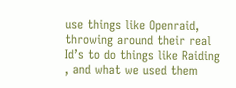use things like Openraid,  throwing around their real Id’s to do things like Raiding , and what we used them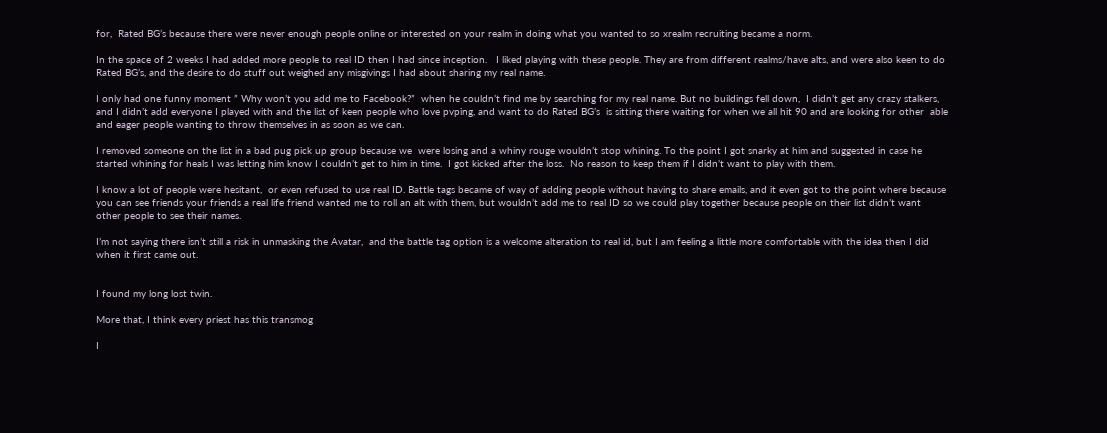for,  Rated BG’s because there were never enough people online or interested on your realm in doing what you wanted to so xrealm recruiting became a norm.

In the space of 2 weeks I had added more people to real ID then I had since inception.   I liked playing with these people. They are from different realms/have alts, and were also keen to do Rated BG’s, and the desire to do stuff out weighed any misgivings I had about sharing my real name.

I only had one funny moment ” Why won’t you add me to Facebook?”  when he couldn’t find me by searching for my real name. But no buildings fell down,  I didn’t get any crazy stalkers, and I didn’t add everyone I played with and the list of keen people who love pvping, and want to do Rated BG’s  is sitting there waiting for when we all hit 90 and are looking for other  able  and eager people wanting to throw themselves in as soon as we can.

I removed someone on the list in a bad pug pick up group because we  were losing and a whiny rouge wouldn’t stop whining. To the point I got snarky at him and suggested in case he started whining for heals I was letting him know I couldn’t get to him in time.  I got kicked after the loss.  No reason to keep them if I didn’t want to play with them.

I know a lot of people were hesitant,  or even refused to use real ID. Battle tags became of way of adding people without having to share emails, and it even got to the point where because you can see friends your friends a real life friend wanted me to roll an alt with them, but wouldn’t add me to real ID so we could play together because people on their list didn’t want other people to see their names.

I’m not saying there isn’t still a risk in unmasking the Avatar,  and the battle tag option is a welcome alteration to real id, but I am feeling a little more comfortable with the idea then I did when it first came out.


I found my long lost twin.

More that, I think every priest has this transmog

I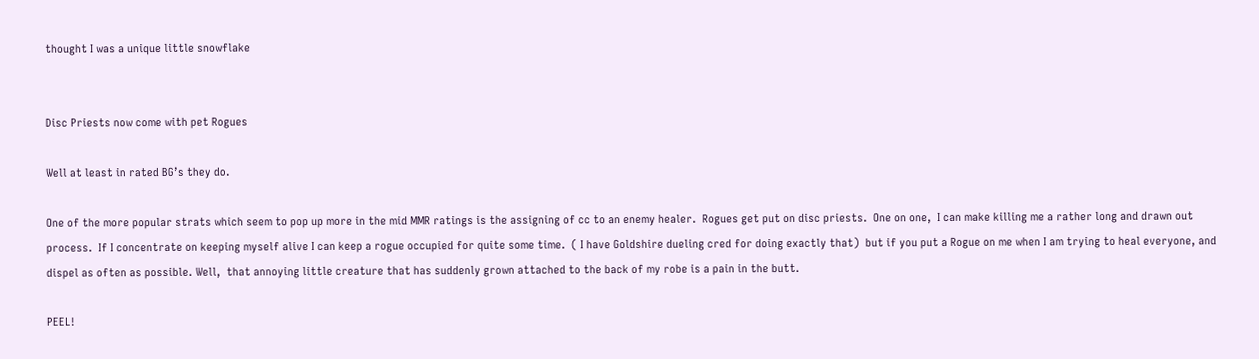thought I was a unique little snowflake


Disc Priests now come with pet Rogues

Well at least in rated BG’s they do.

One of the more popular strats which seem to pop up more in the mid MMR ratings is the assigning of cc to an enemy healer.  Rogues get put on disc priests.  One on one,  I can make killing me a rather long and drawn out process.  If I concentrate on keeping myself alive I can keep a rogue occupied for quite some time.  ( I have Goldshire dueling cred for doing exactly that)  but if you put a Rogue on me when I am trying to heal everyone, and dispel as often as possible. Well,  that annoying little creature that has suddenly grown attached to the back of my robe is a pain in the butt.

PEEL!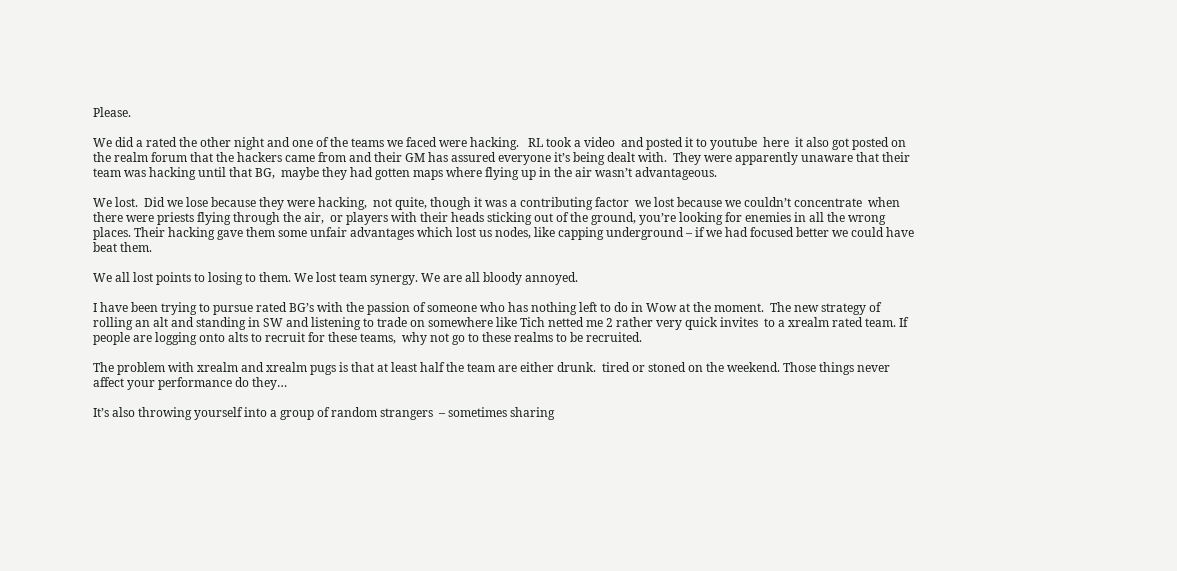Please.

We did a rated the other night and one of the teams we faced were hacking.   RL took a video  and posted it to youtube  here  it also got posted on the realm forum that the hackers came from and their GM has assured everyone it’s being dealt with.  They were apparently unaware that their team was hacking until that BG,  maybe they had gotten maps where flying up in the air wasn’t advantageous.

We lost.  Did we lose because they were hacking,  not quite, though it was a contributing factor  we lost because we couldn’t concentrate  when there were priests flying through the air,  or players with their heads sticking out of the ground, you’re looking for enemies in all the wrong places. Their hacking gave them some unfair advantages which lost us nodes, like capping underground – if we had focused better we could have beat them.

We all lost points to losing to them. We lost team synergy. We are all bloody annoyed.

I have been trying to pursue rated BG’s with the passion of someone who has nothing left to do in Wow at the moment.  The new strategy of rolling an alt and standing in SW and listening to trade on somewhere like Tich netted me 2 rather very quick invites  to a xrealm rated team. If people are logging onto alts to recruit for these teams,  why not go to these realms to be recruited.

The problem with xrealm and xrealm pugs is that at least half the team are either drunk.  tired or stoned on the weekend. Those things never affect your performance do they…

It’s also throwing yourself into a group of random strangers  – sometimes sharing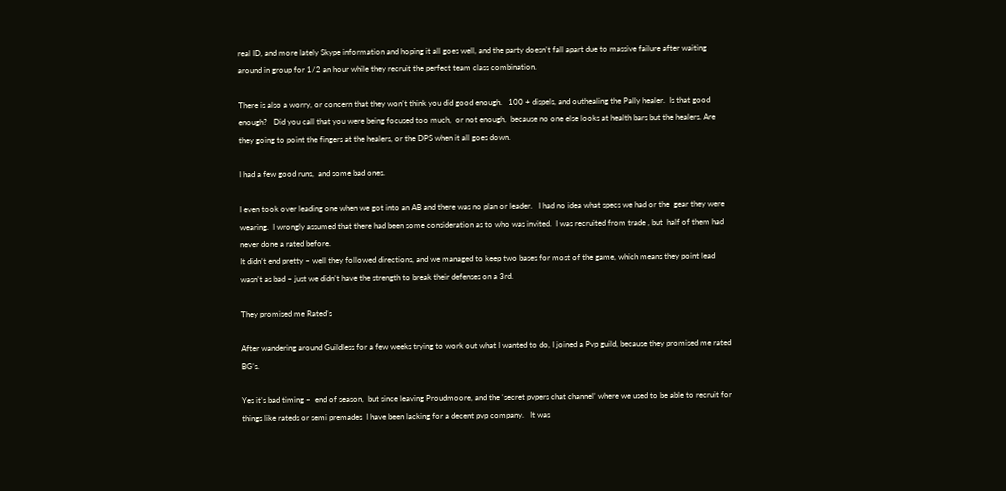real ID, and more lately Skype information and hoping it all goes well, and the party doesn’t fall apart due to massive failure after waiting around in group for 1/2 an hour while they recruit the perfect team class combination.

There is also a worry, or concern that they won’t think you did good enough.   100 + dispels, and outhealing the Pally healer.  Is that good enough?   Did you call that you were being focused too much,  or not enough,  because no one else looks at health bars but the healers. Are they going to point the fingers at the healers, or the DPS when it all goes down.

I had a few good runs,  and some bad ones.

I even took over leading one when we got into an AB and there was no plan or leader.   I had no idea what specs we had or the  gear they were wearing.  I wrongly assumed that there had been some consideration as to who was invited.  I was recruited from trade , but  half of them had never done a rated before.
It didn’t end pretty – well they followed directions, and we managed to keep two bases for most of the game, which means they point lead wasn’t as bad – just we didn’t have the strength to break their defenses on a 3rd.

They promised me Rated’s

After wandering around Guildless for a few weeks trying to work out what I wanted to do, I joined a Pvp guild, because they promised me rated BG’s.

Yes it’s bad timing –  end of season,  but since leaving Proudmoore, and the ‘secret pvpers chat channel’ where we used to be able to recruit for things like rateds or semi premades  I have been lacking for a decent pvp company.   It was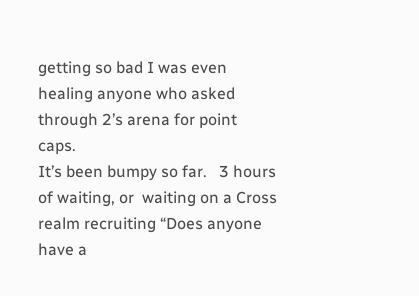getting so bad I was even healing anyone who asked  through 2’s arena for point caps.
It’s been bumpy so far.   3 hours of waiting, or  waiting on a Cross realm recruiting “Does anyone have a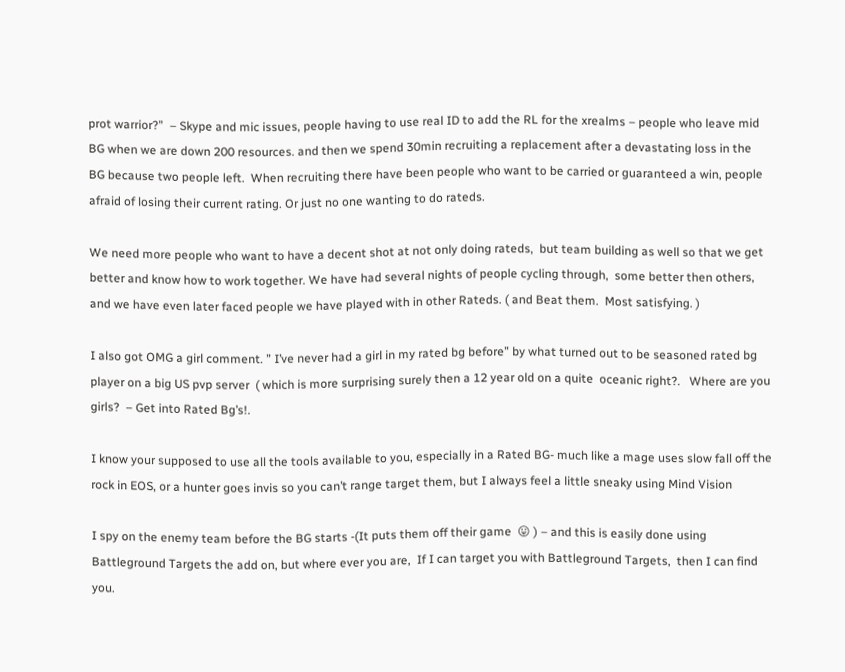prot warrior?”  – Skype and mic issues, people having to use real ID to add the RL for the xrealms – people who leave mid BG when we are down 200 resources. and then we spend 30min recruiting a replacement after a devastating loss in the BG because two people left.  When recruiting there have been people who want to be carried or guaranteed a win, people afraid of losing their current rating. Or just no one wanting to do rateds.

We need more people who want to have a decent shot at not only doing rateds,  but team building as well so that we get better and know how to work together. We have had several nights of people cycling through,  some better then others,  and we have even later faced people we have played with in other Rateds. ( and Beat them.  Most satisfying. )

I also got OMG a girl comment. ” I’ve never had a girl in my rated bg before” by what turned out to be seasoned rated bg player on a big US pvp server  ( which is more surprising surely then a 12 year old on a quite  oceanic right?.   Where are you girls?  – Get into Rated Bg’s!.

I know your supposed to use all the tools available to you, especially in a Rated BG- much like a mage uses slow fall off the rock in EOS, or a hunter goes invis so you can’t range target them, but I always feel a little sneaky using Mind Vision

I spy on the enemy team before the BG starts -(It puts them off their game  😛 ) – and this is easily done using Battleground Targets the add on, but where ever you are,  If I can target you with Battleground Targets,  then I can find you.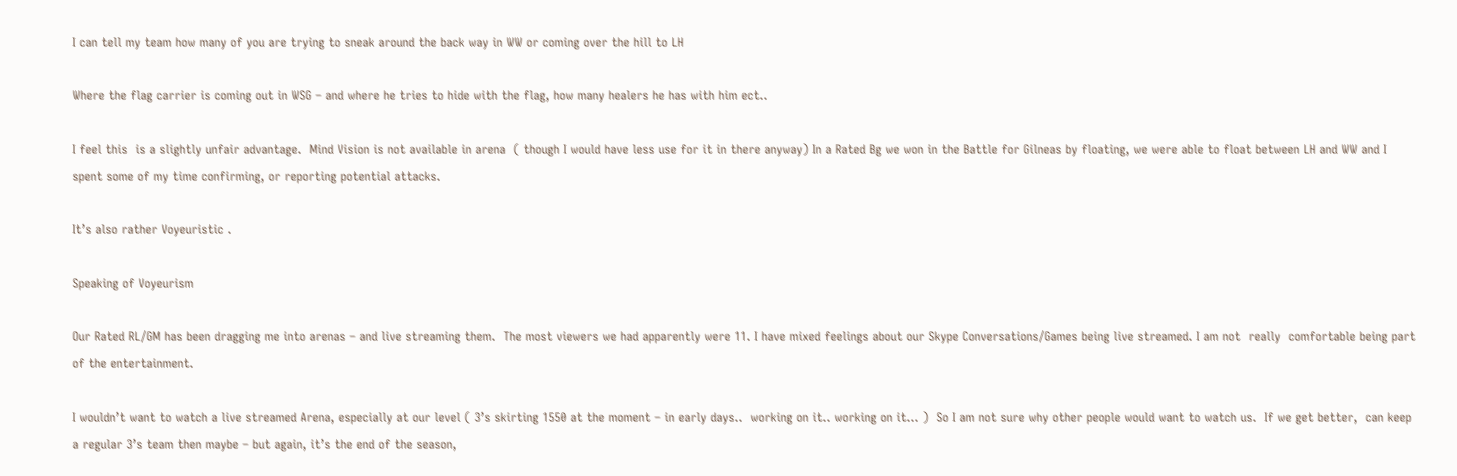I can tell my team how many of you are trying to sneak around the back way in WW or coming over the hill to LH

Where the flag carrier is coming out in WSG – and where he tries to hide with the flag, how many healers he has with him ect..

I feel this  is a slightly unfair advantage.  Mind Vision is not available in arena  ( though I would have less use for it in there anyway) In a Rated Bg we won in the Battle for Gilneas by floating, we were able to float between LH and WW and I spent some of my time confirming, or reporting potential attacks.

It’s also rather Voyeuristic .

Speaking of Voyeurism

Our Rated RL/GM has been dragging me into arenas – and live streaming them.  The most viewers we had apparently were 11. I have mixed feelings about our Skype Conversations/Games being live streamed. I am not  really  comfortable being part of the entertainment.

I wouldn’t want to watch a live streamed Arena, especially at our level ( 3’s skirting 1550 at the moment – in early days..  working on it.. working on it… )  So I am not sure why other people would want to watch us.  If we get better,  can keep a regular 3’s team then maybe – but again, it’s the end of the season,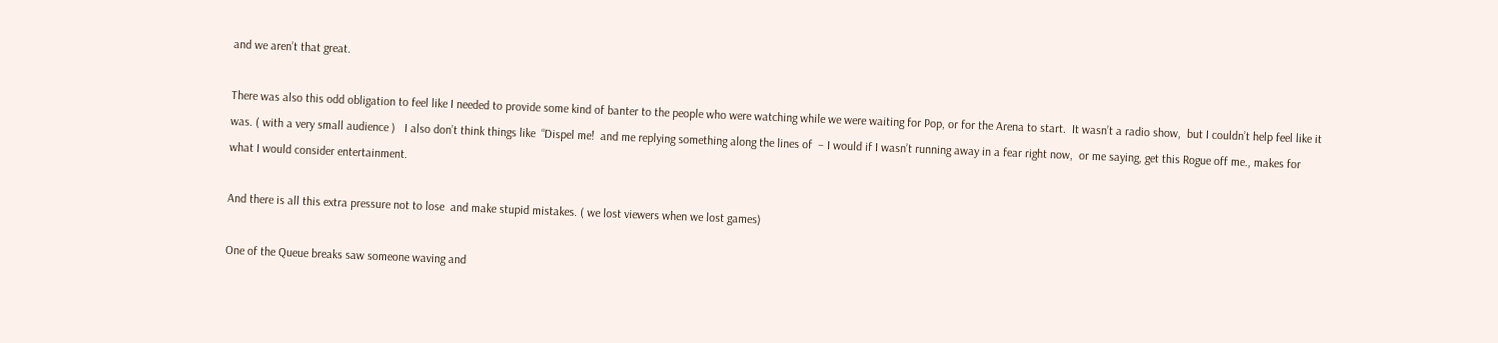and we aren’t that great.

There was also this odd obligation to feel like I needed to provide some kind of banter to the people who were watching while we were waiting for Pop, or for the Arena to start.  It wasn’t a radio show,  but I couldn’t help feel like it was. ( with a very small audience )   I also don’t think things like  “Dispel me!  and me replying something along the lines of  – I would if I wasn’t running away in a fear right now,  or me saying, get this Rogue off me., makes for what I would consider entertainment.

And there is all this extra pressure not to lose  and make stupid mistakes. ( we lost viewers when we lost games)

One of the Queue breaks saw someone waving and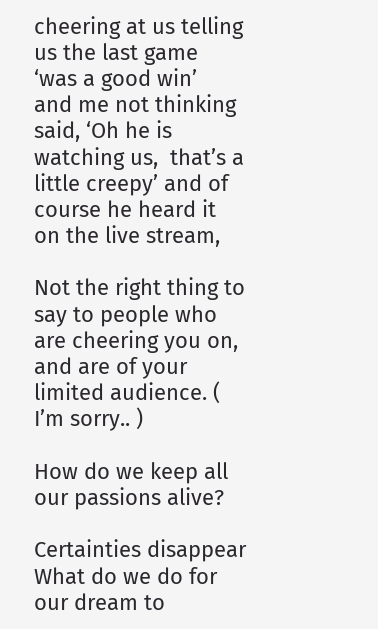cheering at us telling us the last game ‘was a good win’   and me not thinking said, ‘Oh he is watching us,  that’s a little creepy’ and of course he heard it on the live stream,

Not the right thing to say to people who are cheering you on, and are of your limited audience. ( I’m sorry.. )

How do we keep all our passions alive?

Certainties disappear
What do we do for our dream to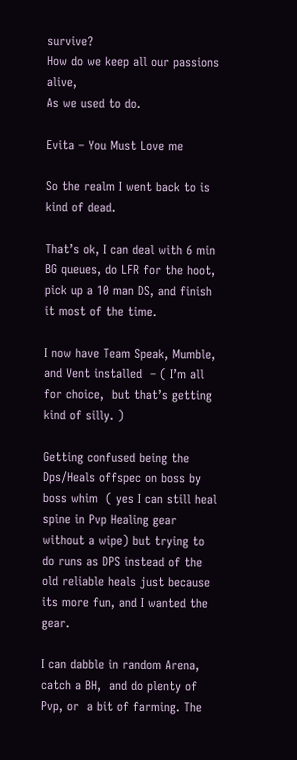survive?
How do we keep all our passions alive,
As we used to do.

Evita – You Must Love me

So the realm I went back to is kind of dead.

That’s ok, I can deal with 6 min BG queues, do LFR for the hoot, pick up a 10 man DS, and finish it most of the time.

I now have Team Speak, Mumble, and Vent installed  – ( I’m all for choice,  but that’s getting kind of silly. )

Getting confused being the Dps/Heals offspec on boss by boss whim  ( yes I can still heal spine in Pvp Healing gear without a wipe) but trying to do runs as DPS instead of the old reliable heals just because its more fun, and I wanted the gear.

I can dabble in random Arena, catch a BH,  and do plenty of Pvp, or  a bit of farming. The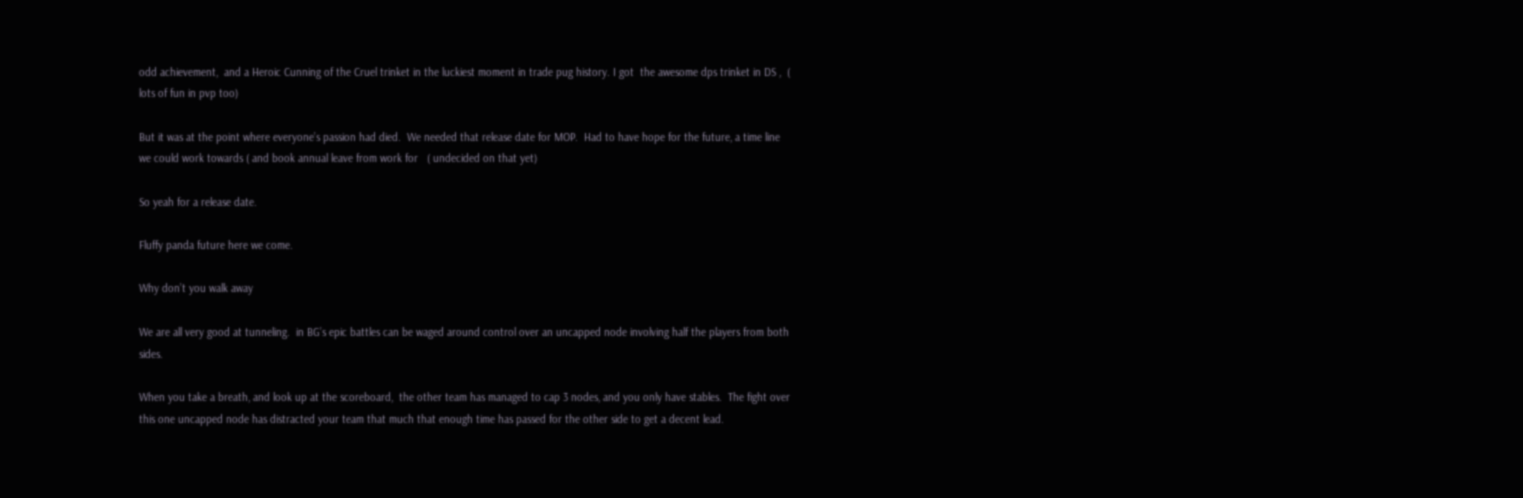odd achievement,  and a Heroic Cunning of the Cruel trinket in the luckiest moment in trade pug history. I got  the awesome dps trinket in DS ,  ( lots of fun in pvp too)

But it was at the point where everyone’s passion had died.  We needed that release date for MOP.  Had to have hope for the future, a time line we could work towards ( and book annual leave from work for   ( undecided on that yet)

So yeah for a release date.

Fluffy panda future here we come.

Why don’t you walk away

We are all very good at tunneling.  in BG’s epic battles can be waged around control over an uncapped node involving half the players from both sides.

When you take a breath, and look up at the scoreboard,  the other team has managed to cap 3 nodes, and you only have stables.  The fight over this one uncapped node has distracted your team that much that enough time has passed for the other side to get a decent lead.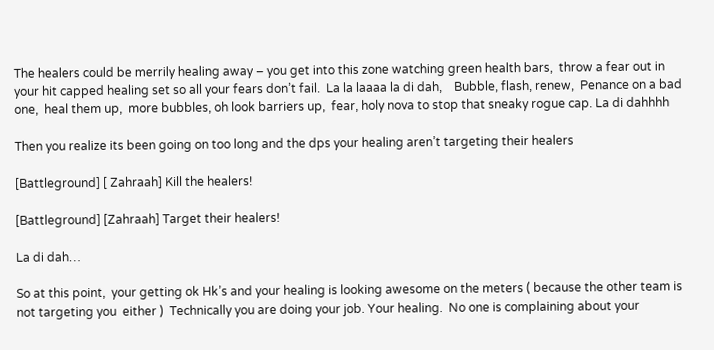The healers could be merrily healing away – you get into this zone watching green health bars,  throw a fear out in your hit capped healing set so all your fears don’t fail.  La la laaaa la di dah,    Bubble, flash, renew,  Penance on a bad one,  heal them up,  more bubbles, oh look barriers up,  fear, holy nova to stop that sneaky rogue cap. La di dahhhh

Then you realize its been going on too long and the dps your healing aren’t targeting their healers

[Battleground] [ Zahraah] Kill the healers!

[Battleground] [Zahraah] Target their healers!

La di dah…

So at this point,  your getting ok Hk’s and your healing is looking awesome on the meters ( because the other team is not targeting you  either )  Technically you are doing your job. Your healing.  No one is complaining about your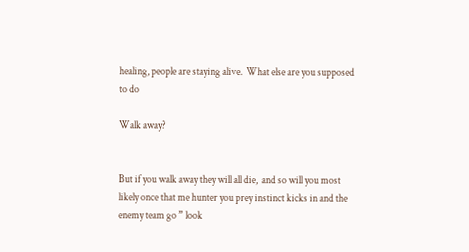healing, people are staying alive.  What else are you supposed to do

Walk away?


But if you walk away they will all die,  and so will you most likely once that me hunter you prey instinct kicks in and the enemy team go ” look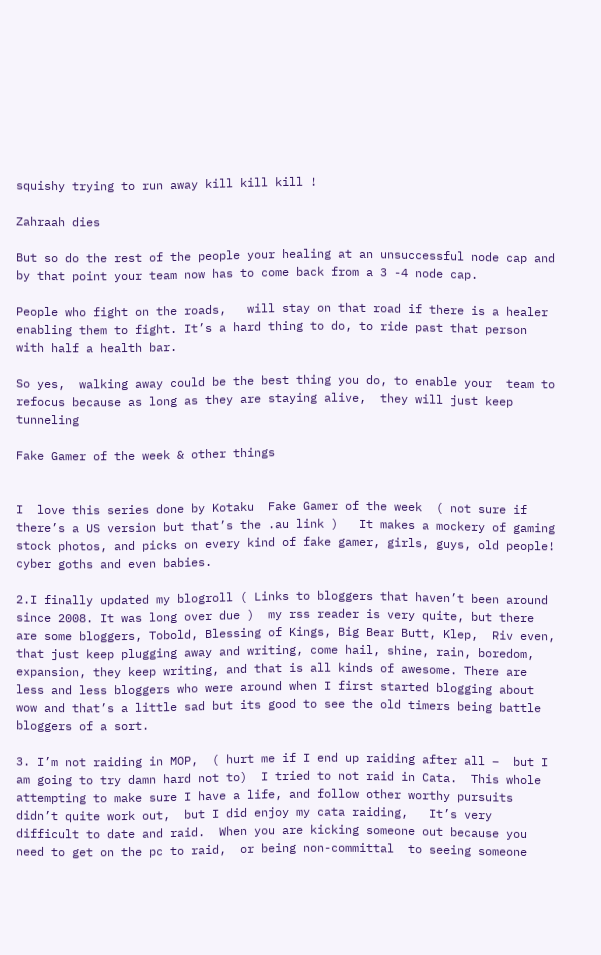squishy trying to run away kill kill kill !

Zahraah dies

But so do the rest of the people your healing at an unsuccessful node cap and by that point your team now has to come back from a 3 -4 node cap.

People who fight on the roads,   will stay on that road if there is a healer enabling them to fight. It’s a hard thing to do, to ride past that person with half a health bar.

So yes,  walking away could be the best thing you do, to enable your  team to refocus because as long as they are staying alive,  they will just keep tunneling

Fake Gamer of the week & other things


I  love this series done by Kotaku  Fake Gamer of the week  ( not sure if there’s a US version but that’s the .au link )   It makes a mockery of gaming stock photos, and picks on every kind of fake gamer, girls, guys, old people! cyber goths and even babies.

2.I finally updated my blogroll ( Links to bloggers that haven’t been around since 2008. It was long over due )  my rss reader is very quite, but there are some bloggers, Tobold, Blessing of Kings, Big Bear Butt, Klep,  Riv even, that just keep plugging away and writing, come hail, shine, rain, boredom, expansion, they keep writing, and that is all kinds of awesome. There are less and less bloggers who were around when I first started blogging about wow and that’s a little sad but its good to see the old timers being battle bloggers of a sort.

3. I’m not raiding in MOP,  ( hurt me if I end up raiding after all –  but I am going to try damn hard not to)  I tried to not raid in Cata.  This whole attempting to make sure I have a life, and follow other worthy pursuits didn’t quite work out,  but I did enjoy my cata raiding,   It’s very difficult to date and raid.  When you are kicking someone out because you need to get on the pc to raid,  or being non-committal  to seeing someone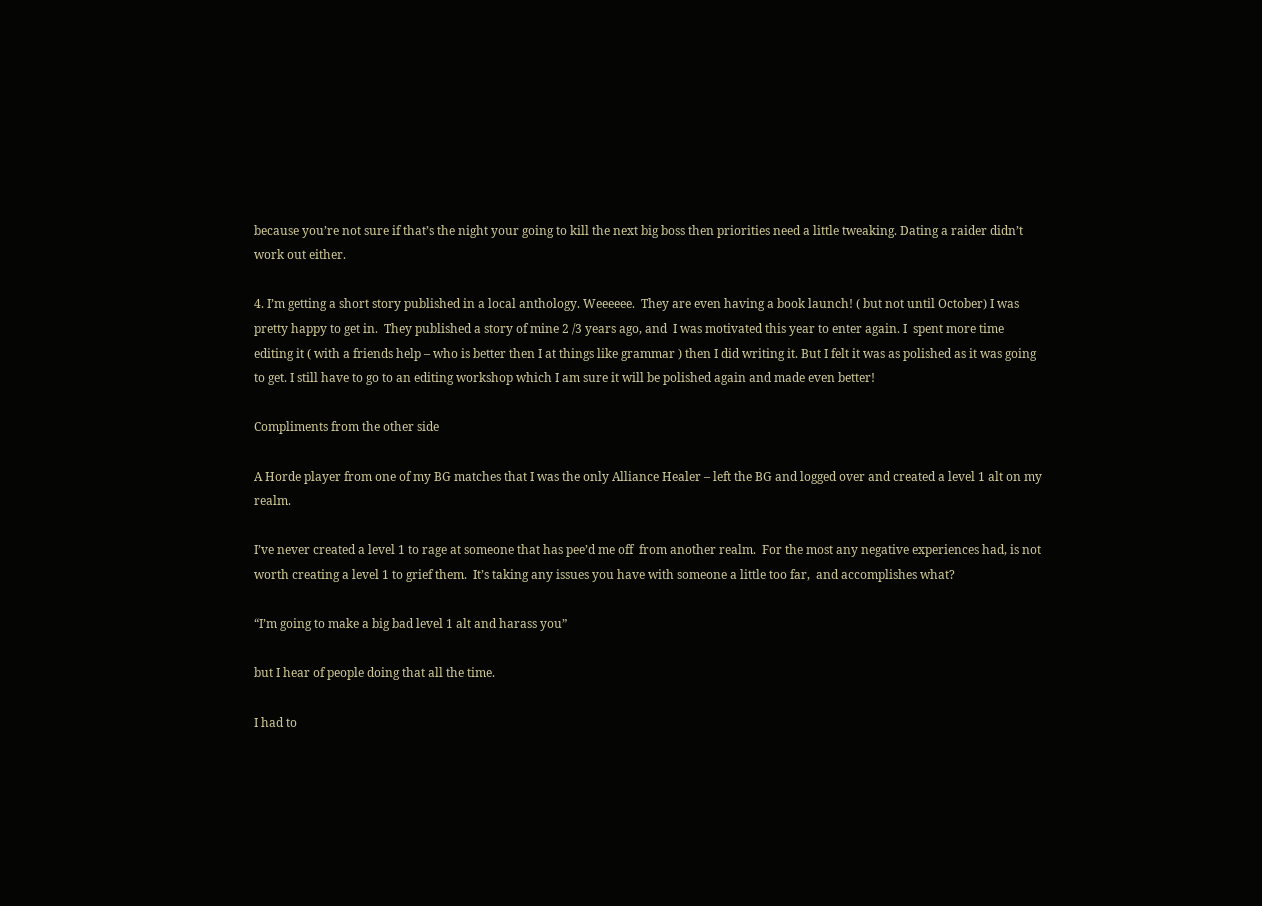because you’re not sure if that’s the night your going to kill the next big boss then priorities need a little tweaking. Dating a raider didn’t  work out either.

4. I’m getting a short story published in a local anthology. Weeeeee.  They are even having a book launch! ( but not until October) I was pretty happy to get in.  They published a story of mine 2 /3 years ago, and  I was motivated this year to enter again. I  spent more time editing it ( with a friends help – who is better then I at things like grammar ) then I did writing it. But I felt it was as polished as it was going to get. I still have to go to an editing workshop which I am sure it will be polished again and made even better!

Compliments from the other side

A Horde player from one of my BG matches that I was the only Alliance Healer – left the BG and logged over and created a level 1 alt on my realm.

I’ve never created a level 1 to rage at someone that has pee’d me off  from another realm.  For the most any negative experiences had, is not worth creating a level 1 to grief them.  It’s taking any issues you have with someone a little too far,  and accomplishes what?

“I’m going to make a big bad level 1 alt and harass you”

but I hear of people doing that all the time.

I had to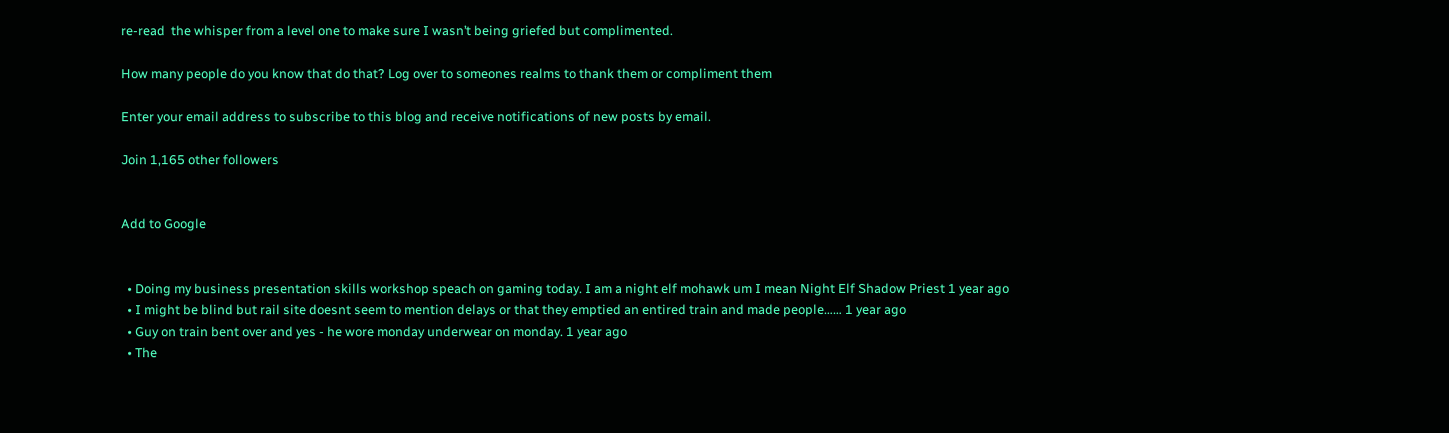re-read  the whisper from a level one to make sure I wasn’t being griefed but complimented.

How many people do you know that do that? Log over to someones realms to thank them or compliment them

Enter your email address to subscribe to this blog and receive notifications of new posts by email.

Join 1,165 other followers


Add to Google


  • Doing my business presentation skills workshop speach on gaming today. I am a night elf mohawk um I mean Night Elf Shadow Priest 1 year ago
  • I might be blind but rail site doesnt seem to mention delays or that they emptied an entired train and made people…… 1 year ago
  • Guy on train bent over and yes - he wore monday underwear on monday. 1 year ago
  • The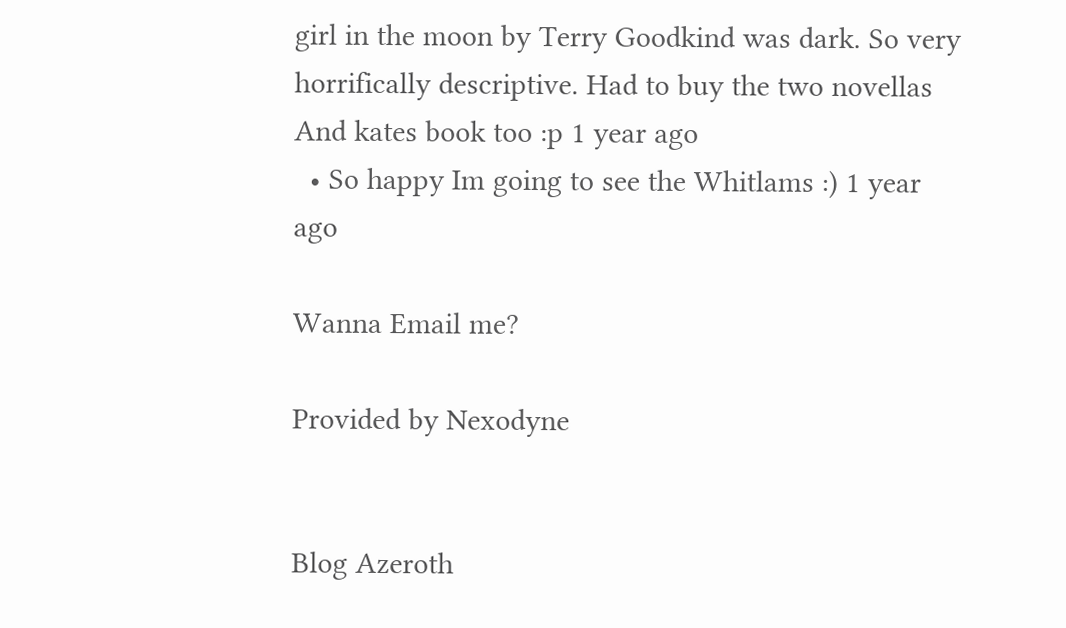girl in the moon by Terry Goodkind was dark. So very horrifically descriptive. Had to buy the two novellas And kates book too :p 1 year ago
  • So happy Im going to see the Whitlams :) 1 year ago

Wanna Email me?

Provided by Nexodyne


Blog Azeroth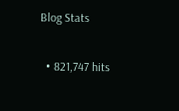Blog Stats

  • 821,747 hits